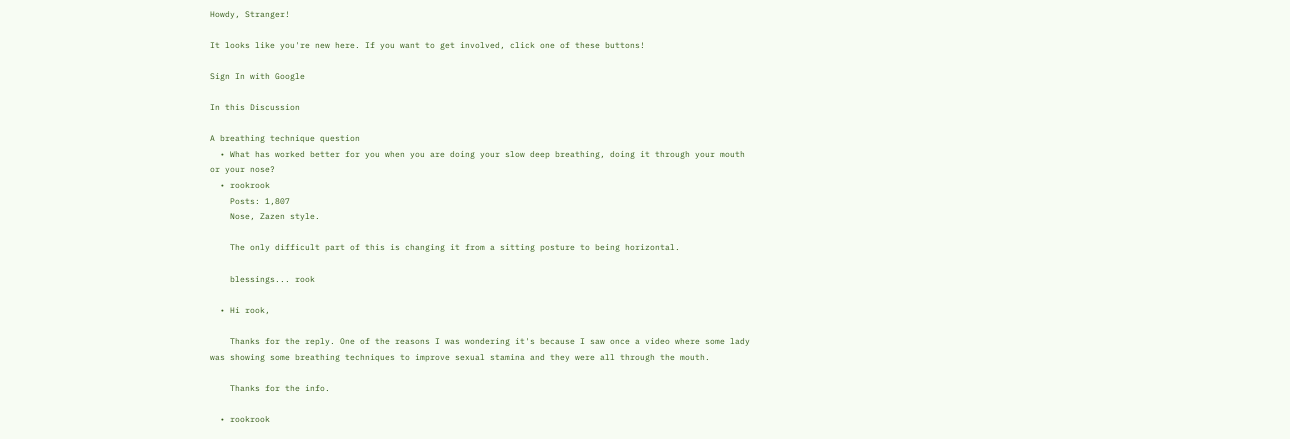Howdy, Stranger!

It looks like you're new here. If you want to get involved, click one of these buttons!

Sign In with Google

In this Discussion

A breathing technique question
  • What has worked better for you when you are doing your slow deep breathing, doing it through your mouth or your nose?
  • rookrook
    Posts: 1,807
    Nose, Zazen style.

    The only difficult part of this is changing it from a sitting posture to being horizontal.

    blessings... rook

  • Hi rook,

    Thanks for the reply. One of the reasons I was wondering it's because I saw once a video where some lady was showing some breathing techniques to improve sexual stamina and they were all through the mouth.

    Thanks for the info.

  • rookrook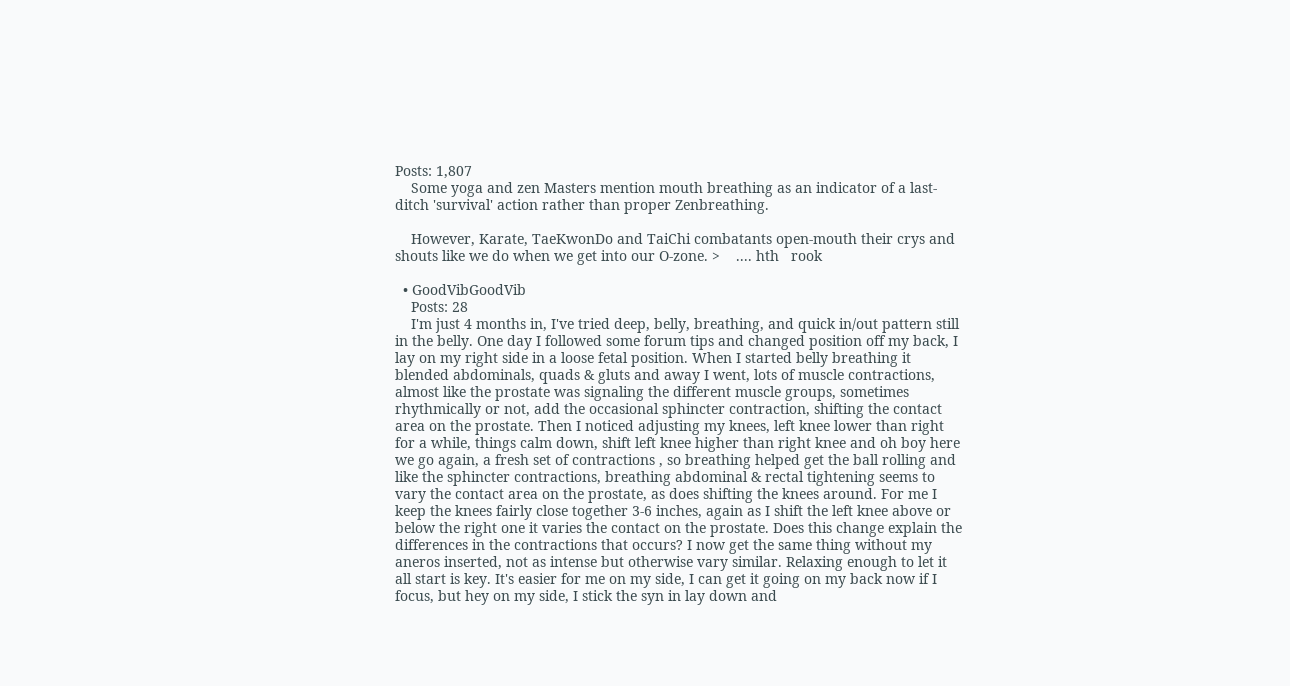Posts: 1,807
    Some yoga and zen Masters mention mouth breathing as an indicator of a last-ditch 'survival' action rather than proper Zenbreathing.

    However, Karate, TaeKwonDo and TaiChi combatants open-mouth their crys and shouts like we do when we get into our O-zone. >    .... hth   rook

  • GoodVibGoodVib
    Posts: 28
    I'm just 4 months in, I've tried deep, belly, breathing, and quick in/out pattern still in the belly. One day I followed some forum tips and changed position off my back, I lay on my right side in a loose fetal position. When I started belly breathing it blended abdominals, quads & gluts and away I went, lots of muscle contractions, almost like the prostate was signaling the different muscle groups, sometimes rhythmically or not, add the occasional sphincter contraction, shifting the contact area on the prostate. Then I noticed adjusting my knees, left knee lower than right for a while, things calm down, shift left knee higher than right knee and oh boy here we go again, a fresh set of contractions , so breathing helped get the ball rolling and like the sphincter contractions, breathing abdominal & rectal tightening seems to vary the contact area on the prostate, as does shifting the knees around. For me I keep the knees fairly close together 3-6 inches, again as I shift the left knee above or below the right one it varies the contact on the prostate. Does this change explain the differences in the contractions that occurs? I now get the same thing without my aneros inserted, not as intense but otherwise vary similar. Relaxing enough to let it all start is key. It's easier for me on my side, I can get it going on my back now if I focus, but hey on my side, I stick the syn in lay down and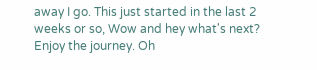away I go. This just started in the last 2 weeks or so, Wow and hey what's next? Enjoy the journey. Oh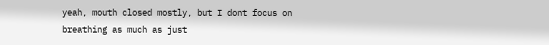yeah, mouth closed mostly, but I dont focus on breathing as much as just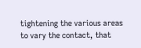tightening the various areas to vary the contact, that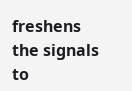freshens the signals to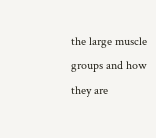the large muscle groups and how they are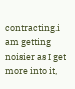contracting.i am getting noisier as I get more into it,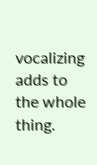vocalizing adds to the whole thing.